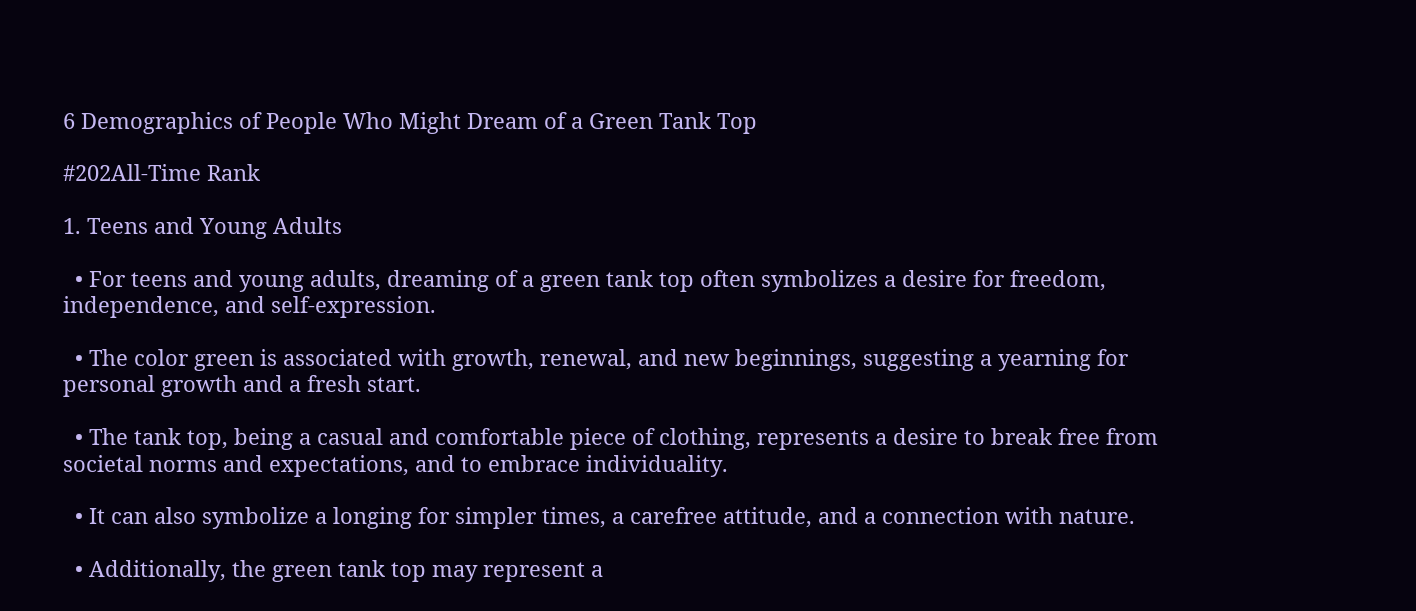6 Demographics of People Who Might Dream of a Green Tank Top

#202All-Time Rank

1. Teens and Young Adults

  • For teens and young adults, dreaming of a green tank top often symbolizes a desire for freedom, independence, and self-expression.

  • The color green is associated with growth, renewal, and new beginnings, suggesting a yearning for personal growth and a fresh start.

  • The tank top, being a casual and comfortable piece of clothing, represents a desire to break free from societal norms and expectations, and to embrace individuality.

  • It can also symbolize a longing for simpler times, a carefree attitude, and a connection with nature.

  • Additionally, the green tank top may represent a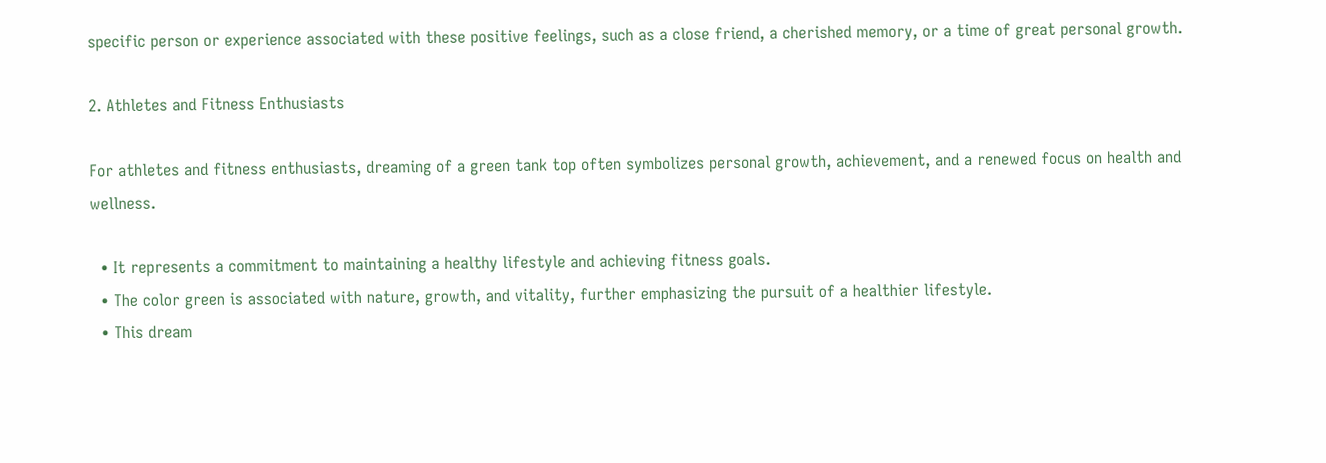specific person or experience associated with these positive feelings, such as a close friend, a cherished memory, or a time of great personal growth.

2. Athletes and Fitness Enthusiasts

For athletes and fitness enthusiasts, dreaming of a green tank top often symbolizes personal growth, achievement, and a renewed focus on health and wellness.

  • It represents a commitment to maintaining a healthy lifestyle and achieving fitness goals.
  • The color green is associated with nature, growth, and vitality, further emphasizing the pursuit of a healthier lifestyle.
  • This dream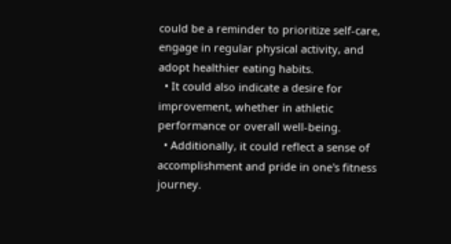could be a reminder to prioritize self-care, engage in regular physical activity, and adopt healthier eating habits.
  • It could also indicate a desire for improvement, whether in athletic performance or overall well-being.
  • Additionally, it could reflect a sense of accomplishment and pride in one's fitness journey.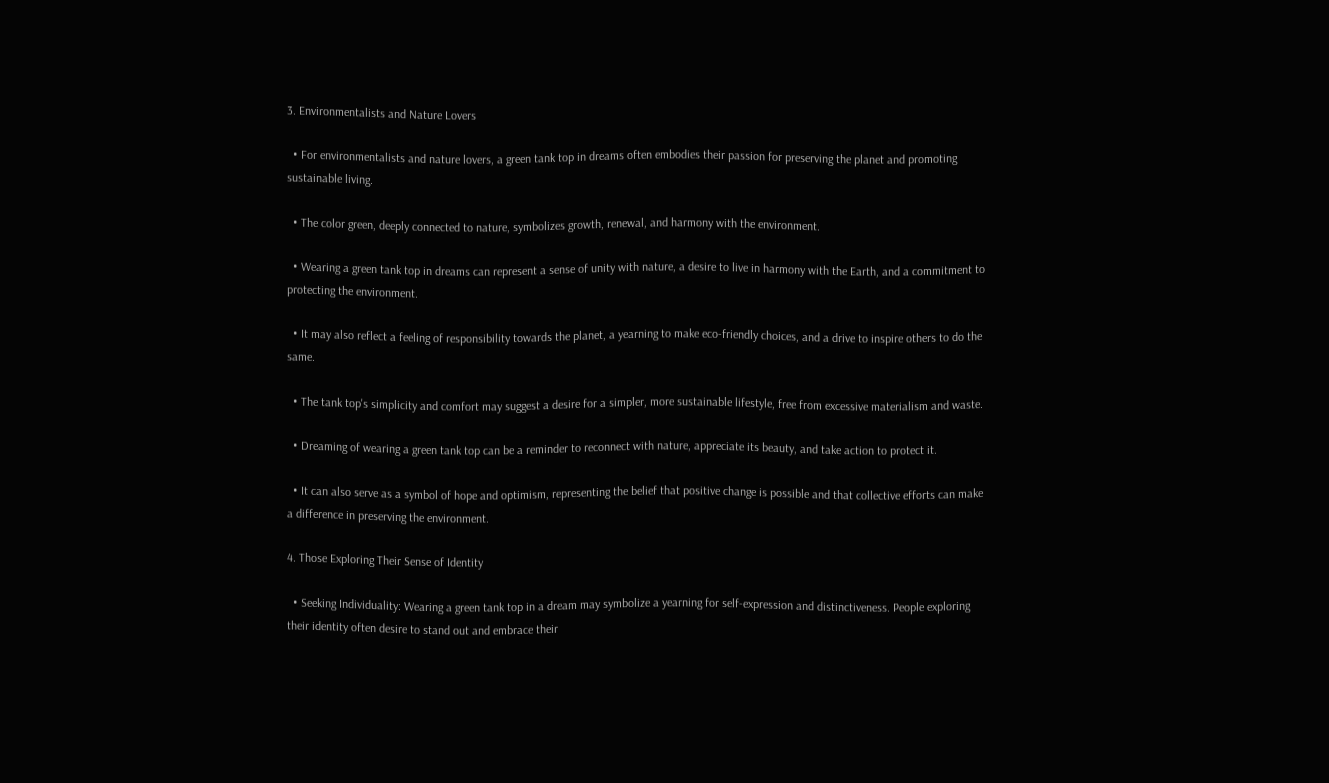3. Environmentalists and Nature Lovers

  • For environmentalists and nature lovers, a green tank top in dreams often embodies their passion for preserving the planet and promoting sustainable living.

  • The color green, deeply connected to nature, symbolizes growth, renewal, and harmony with the environment.

  • Wearing a green tank top in dreams can represent a sense of unity with nature, a desire to live in harmony with the Earth, and a commitment to protecting the environment.

  • It may also reflect a feeling of responsibility towards the planet, a yearning to make eco-friendly choices, and a drive to inspire others to do the same.

  • The tank top's simplicity and comfort may suggest a desire for a simpler, more sustainable lifestyle, free from excessive materialism and waste.

  • Dreaming of wearing a green tank top can be a reminder to reconnect with nature, appreciate its beauty, and take action to protect it.

  • It can also serve as a symbol of hope and optimism, representing the belief that positive change is possible and that collective efforts can make a difference in preserving the environment.

4. Those Exploring Their Sense of Identity

  • Seeking Individuality: Wearing a green tank top in a dream may symbolize a yearning for self-expression and distinctiveness. People exploring their identity often desire to stand out and embrace their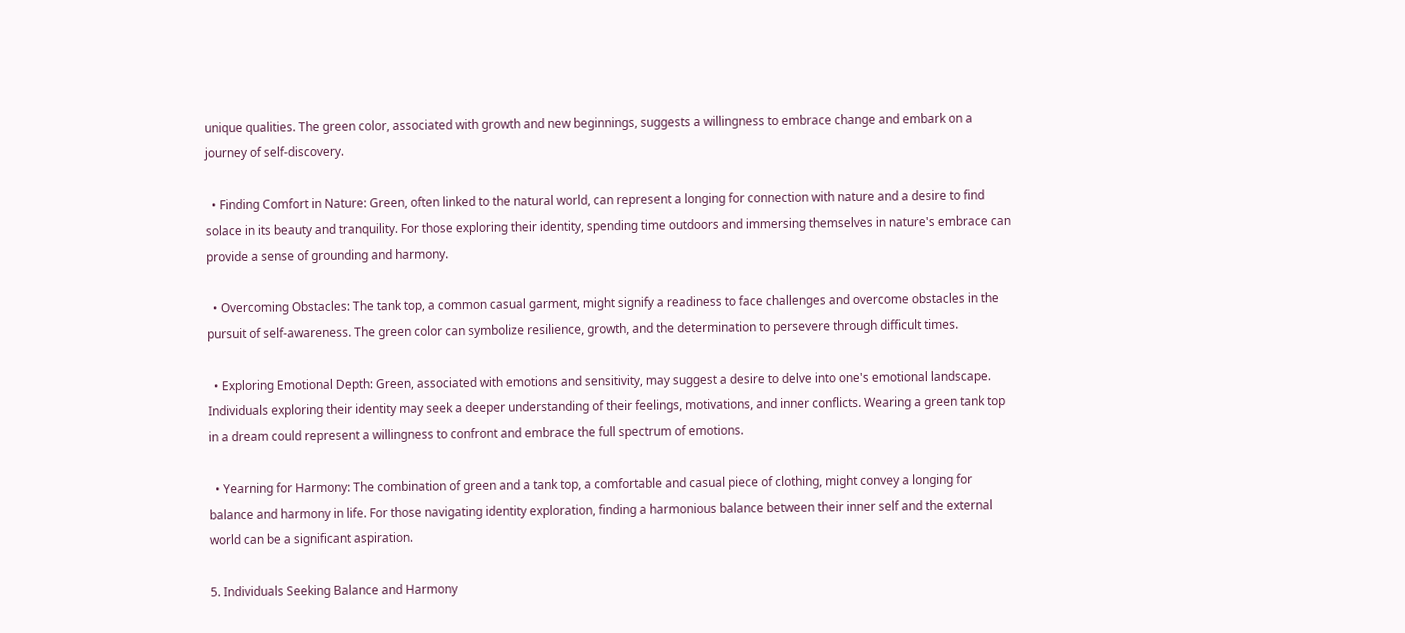unique qualities. The green color, associated with growth and new beginnings, suggests a willingness to embrace change and embark on a journey of self-discovery.

  • Finding Comfort in Nature: Green, often linked to the natural world, can represent a longing for connection with nature and a desire to find solace in its beauty and tranquility. For those exploring their identity, spending time outdoors and immersing themselves in nature's embrace can provide a sense of grounding and harmony.

  • Overcoming Obstacles: The tank top, a common casual garment, might signify a readiness to face challenges and overcome obstacles in the pursuit of self-awareness. The green color can symbolize resilience, growth, and the determination to persevere through difficult times.

  • Exploring Emotional Depth: Green, associated with emotions and sensitivity, may suggest a desire to delve into one's emotional landscape. Individuals exploring their identity may seek a deeper understanding of their feelings, motivations, and inner conflicts. Wearing a green tank top in a dream could represent a willingness to confront and embrace the full spectrum of emotions.

  • Yearning for Harmony: The combination of green and a tank top, a comfortable and casual piece of clothing, might convey a longing for balance and harmony in life. For those navigating identity exploration, finding a harmonious balance between their inner self and the external world can be a significant aspiration.

5. Individuals Seeking Balance and Harmony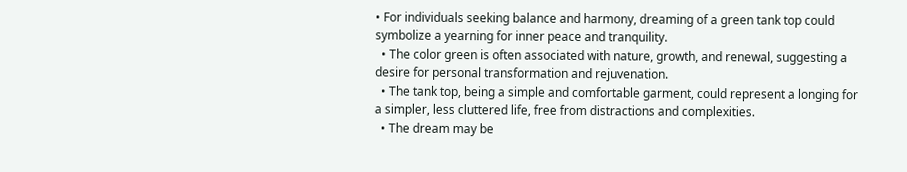• For individuals seeking balance and harmony, dreaming of a green tank top could symbolize a yearning for inner peace and tranquility.
  • The color green is often associated with nature, growth, and renewal, suggesting a desire for personal transformation and rejuvenation.
  • The tank top, being a simple and comfortable garment, could represent a longing for a simpler, less cluttered life, free from distractions and complexities.
  • The dream may be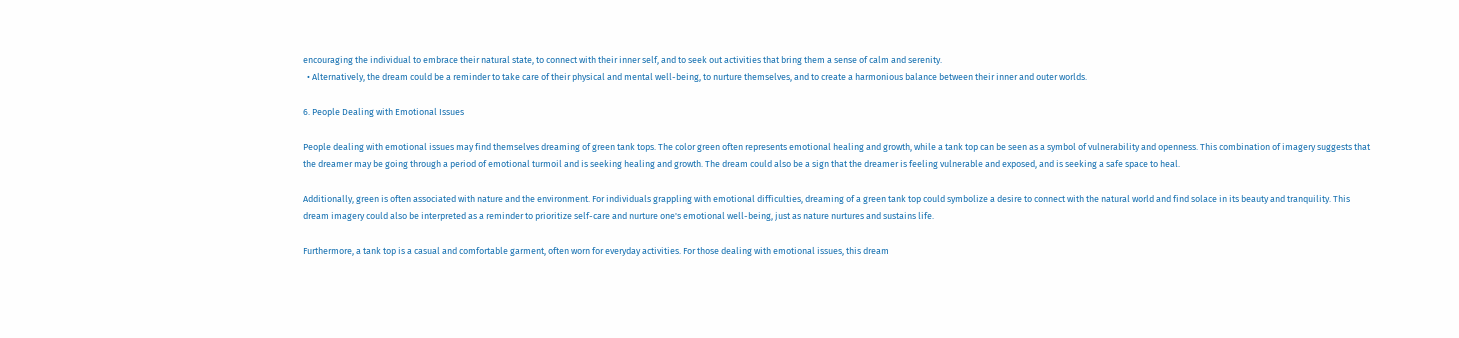encouraging the individual to embrace their natural state, to connect with their inner self, and to seek out activities that bring them a sense of calm and serenity.
  • Alternatively, the dream could be a reminder to take care of their physical and mental well-being, to nurture themselves, and to create a harmonious balance between their inner and outer worlds.

6. People Dealing with Emotional Issues

People dealing with emotional issues may find themselves dreaming of green tank tops. The color green often represents emotional healing and growth, while a tank top can be seen as a symbol of vulnerability and openness. This combination of imagery suggests that the dreamer may be going through a period of emotional turmoil and is seeking healing and growth. The dream could also be a sign that the dreamer is feeling vulnerable and exposed, and is seeking a safe space to heal.

Additionally, green is often associated with nature and the environment. For individuals grappling with emotional difficulties, dreaming of a green tank top could symbolize a desire to connect with the natural world and find solace in its beauty and tranquility. This dream imagery could also be interpreted as a reminder to prioritize self-care and nurture one's emotional well-being, just as nature nurtures and sustains life.

Furthermore, a tank top is a casual and comfortable garment, often worn for everyday activities. For those dealing with emotional issues, this dream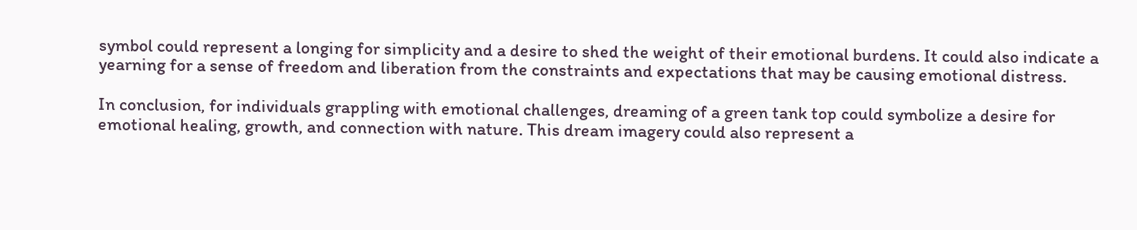symbol could represent a longing for simplicity and a desire to shed the weight of their emotional burdens. It could also indicate a yearning for a sense of freedom and liberation from the constraints and expectations that may be causing emotional distress.

In conclusion, for individuals grappling with emotional challenges, dreaming of a green tank top could symbolize a desire for emotional healing, growth, and connection with nature. This dream imagery could also represent a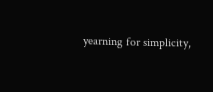yearning for simplicity,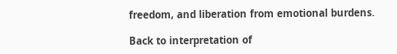freedom, and liberation from emotional burdens.

Back to interpretation of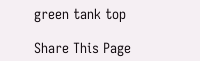green tank top

Share This Page